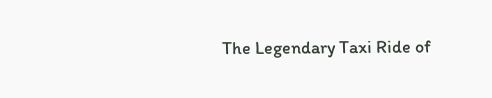The Legendary Taxi Ride of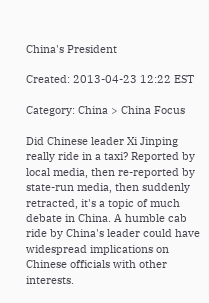China's President

Created: 2013-04-23 12:22 EST

Category: China > China Focus

Did Chinese leader Xi Jinping really ride in a taxi? Reported by local media, then re-reported by state-run media, then suddenly retracted, it's a topic of much debate in China. A humble cab ride by China's leader could have widespread implications on Chinese officials with other interests.